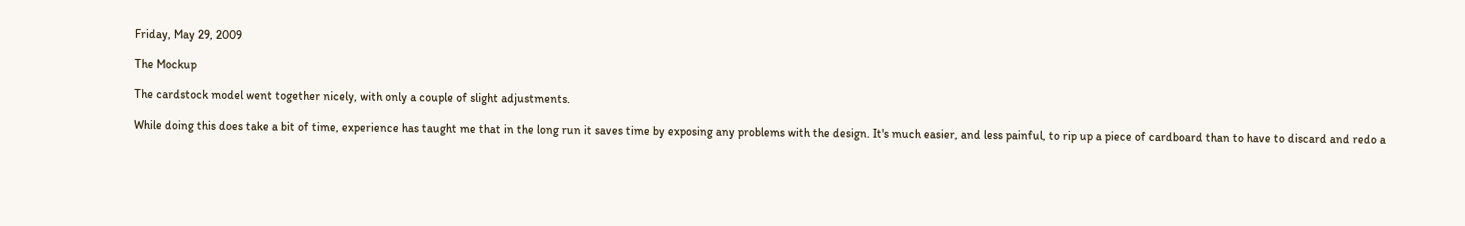Friday, May 29, 2009

The Mockup

The cardstock model went together nicely, with only a couple of slight adjustments.

While doing this does take a bit of time, experience has taught me that in the long run it saves time by exposing any problems with the design. It's much easier, and less painful, to rip up a piece of cardboard than to have to discard and redo a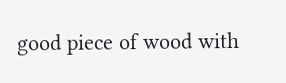good piece of wood with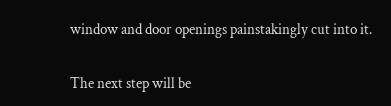window and door openings painstakingly cut into it.

The next step will be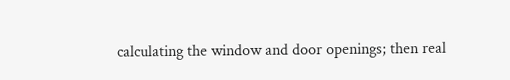calculating the window and door openings; then real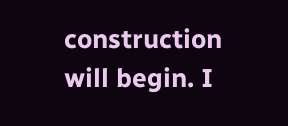construction will begin. I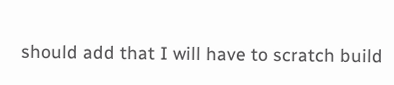should add that I will have to scratch build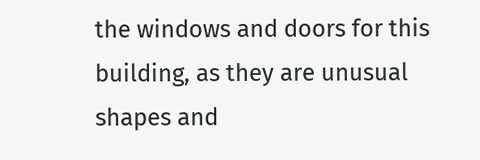the windows and doors for this building, as they are unusual shapes and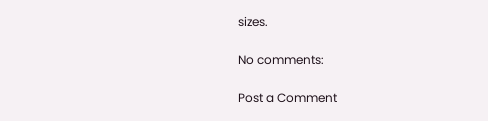sizes.

No comments:

Post a Comment